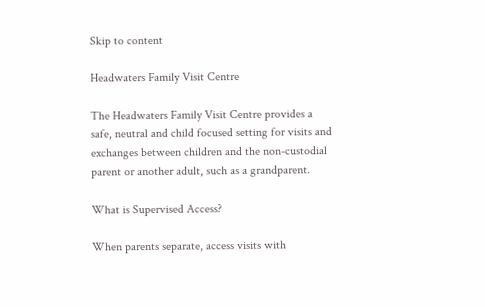Skip to content

Headwaters Family Visit Centre

The Headwaters Family Visit Centre provides a safe, neutral and child focused setting for visits and exchanges between children and the non-custodial parent or another adult, such as a grandparent.

What is Supervised Access?

When parents separate, access visits with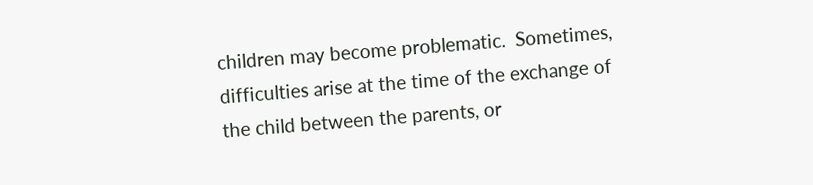children may become problematic.  Sometimes, difficulties arise at the time of the exchange of the child between the parents, or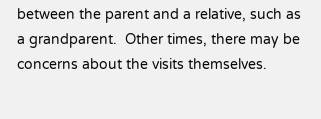between the parent and a relative, such as a grandparent.  Other times, there may be concerns about the visits themselves.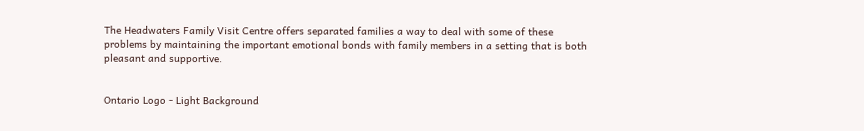The Headwaters Family Visit Centre offers separated families a way to deal with some of these problems by maintaining the important emotional bonds with family members in a setting that is both pleasant and supportive.


Ontario Logo - Light Background